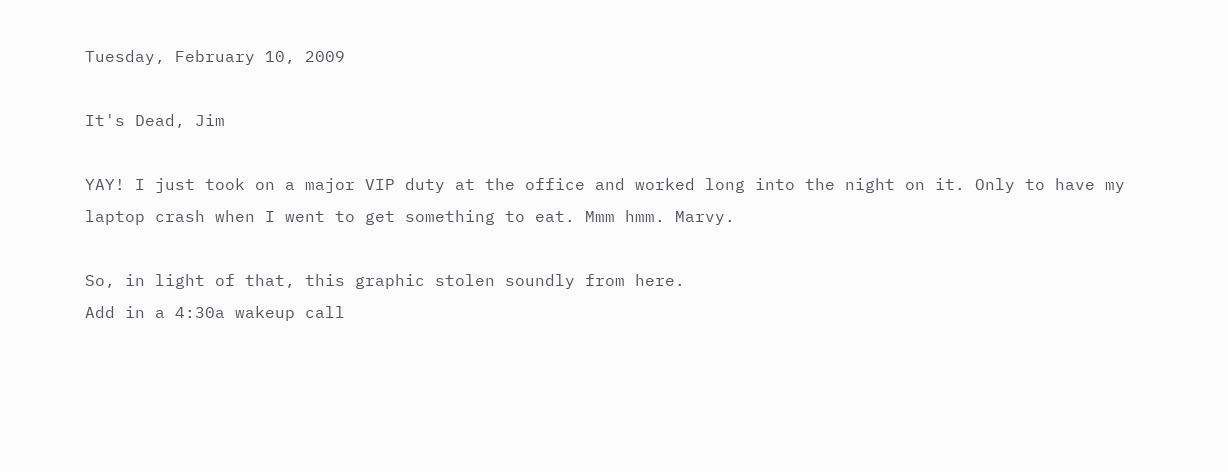Tuesday, February 10, 2009

It's Dead, Jim

YAY! I just took on a major VIP duty at the office and worked long into the night on it. Only to have my laptop crash when I went to get something to eat. Mmm hmm. Marvy.

So, in light of that, this graphic stolen soundly from here.
Add in a 4:30a wakeup call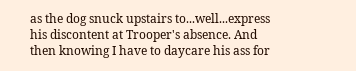as the dog snuck upstairs to...well...express his discontent at Trooper's absence. And then knowing I have to daycare his ass for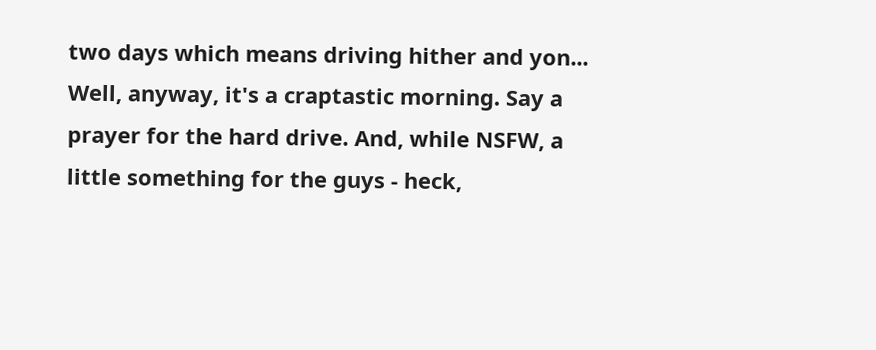two days which means driving hither and yon...
Well, anyway, it's a craptastic morning. Say a prayer for the hard drive. And, while NSFW, a little something for the guys - heck,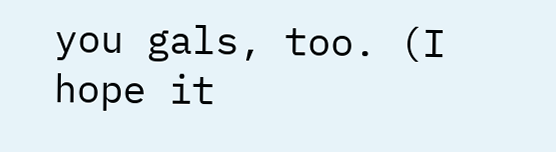you gals, too. (I hope it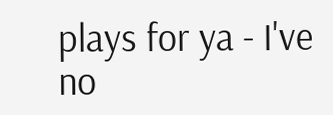plays for ya - I've no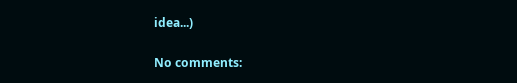idea...)

No comments: